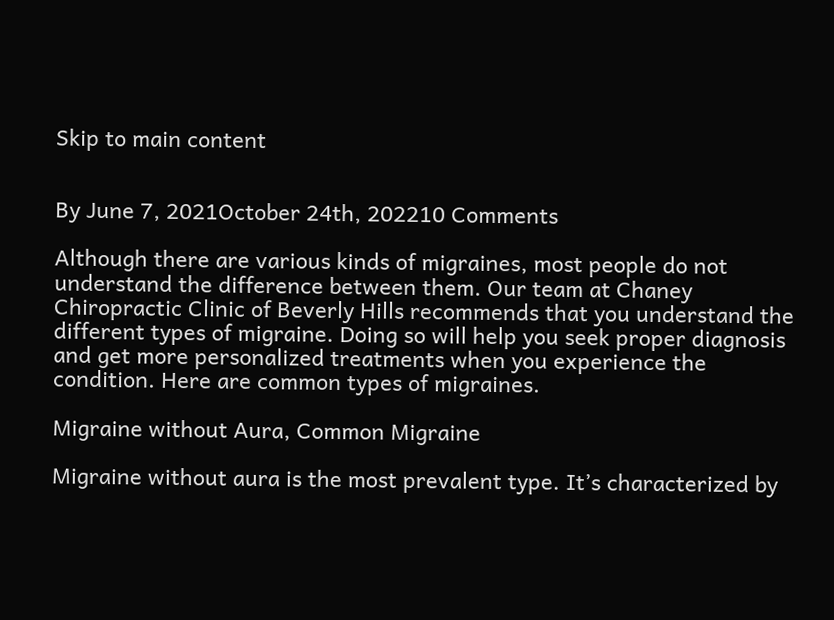Skip to main content


By June 7, 2021October 24th, 202210 Comments

Although there are various kinds of migraines, most people do not understand the difference between them. Our team at Chaney Chiropractic Clinic of Beverly Hills recommends that you understand the different types of migraine. Doing so will help you seek proper diagnosis and get more personalized treatments when you experience the condition. Here are common types of migraines.

Migraine without Aura, Common Migraine

Migraine without aura is the most prevalent type. It’s characterized by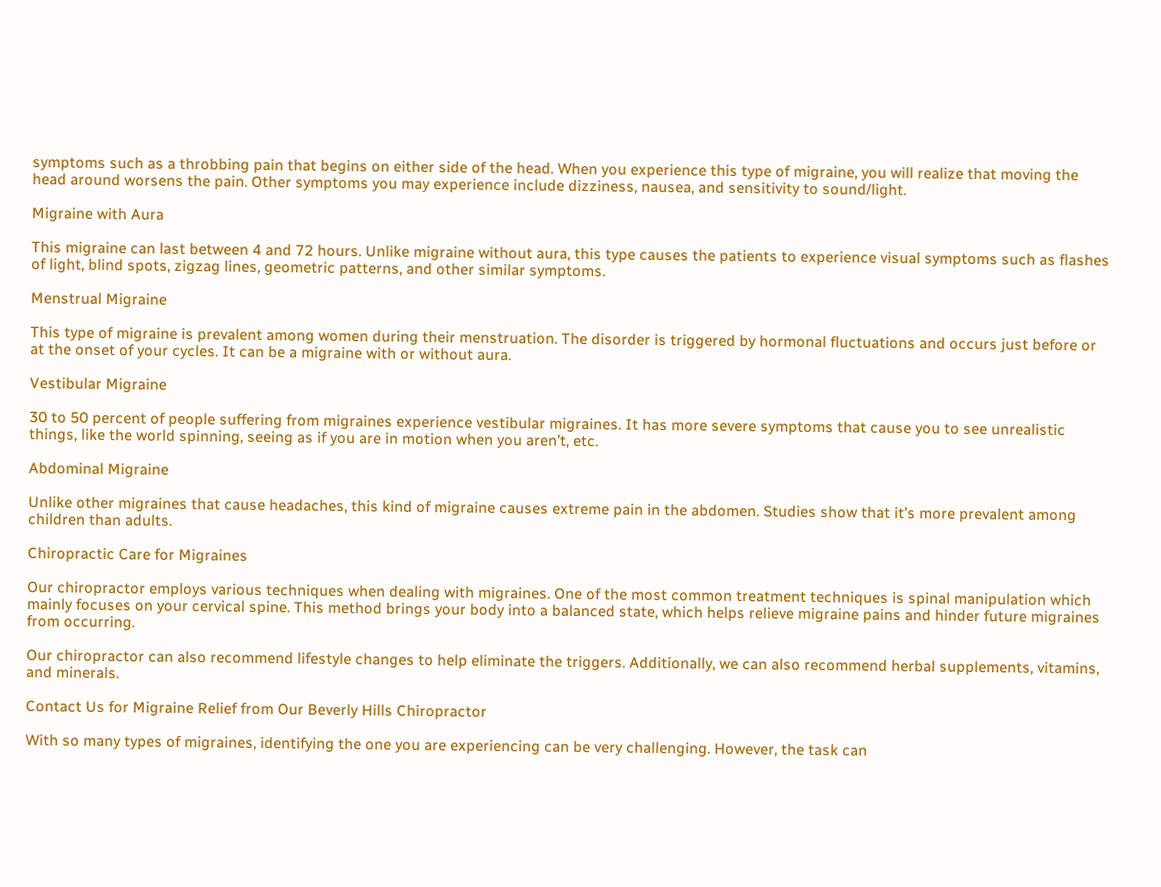symptoms such as a throbbing pain that begins on either side of the head. When you experience this type of migraine, you will realize that moving the head around worsens the pain. Other symptoms you may experience include dizziness, nausea, and sensitivity to sound/light.

Migraine with Aura

This migraine can last between 4 and 72 hours. Unlike migraine without aura, this type causes the patients to experience visual symptoms such as flashes of light, blind spots, zigzag lines, geometric patterns, and other similar symptoms.

Menstrual Migraine

This type of migraine is prevalent among women during their menstruation. The disorder is triggered by hormonal fluctuations and occurs just before or at the onset of your cycles. It can be a migraine with or without aura.

Vestibular Migraine

30 to 50 percent of people suffering from migraines experience vestibular migraines. It has more severe symptoms that cause you to see unrealistic things, like the world spinning, seeing as if you are in motion when you aren’t, etc.

Abdominal Migraine

Unlike other migraines that cause headaches, this kind of migraine causes extreme pain in the abdomen. Studies show that it’s more prevalent among children than adults.

Chiropractic Care for Migraines

Our chiropractor employs various techniques when dealing with migraines. One of the most common treatment techniques is spinal manipulation which mainly focuses on your cervical spine. This method brings your body into a balanced state, which helps relieve migraine pains and hinder future migraines from occurring.

Our chiropractor can also recommend lifestyle changes to help eliminate the triggers. Additionally, we can also recommend herbal supplements, vitamins, and minerals.

Contact Us for Migraine Relief from Our Beverly Hills Chiropractor

With so many types of migraines, identifying the one you are experiencing can be very challenging. However, the task can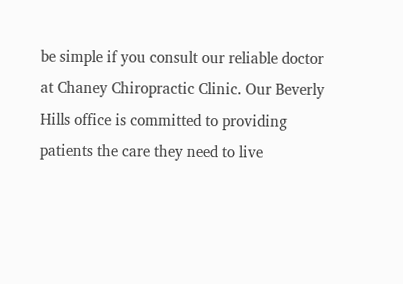be simple if you consult our reliable doctor at Chaney Chiropractic Clinic. Our Beverly Hills office is committed to providing patients the care they need to live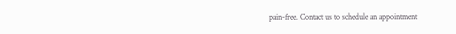pain-free. Contact us to schedule an appointment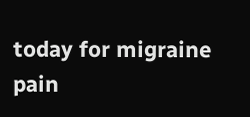today for migraine pain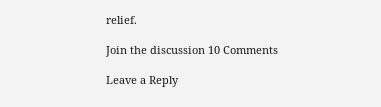relief.

Join the discussion 10 Comments

Leave a Reply